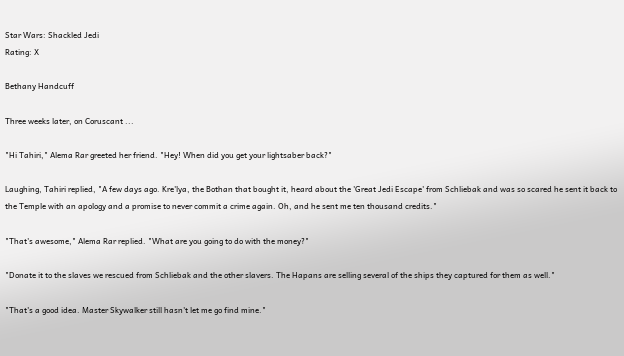Star Wars: Shackled Jedi
Rating: X

Bethany Handcuff

Three weeks later, on Coruscant ...

"Hi Tahiri," Alema Rar greeted her friend. "Hey! When did you get your lightsaber back?"

Laughing, Tahiri replied, "A few days ago. Kre'lya, the Bothan that bought it, heard about the 'Great Jedi Escape' from Schliebak and was so scared he sent it back to the Temple with an apology and a promise to never commit a crime again. Oh, and he sent me ten thousand credits."

"That's awesome," Alema Rar replied. "What are you going to do with the money?"

"Donate it to the slaves we rescued from Schliebak and the other slavers. The Hapans are selling several of the ships they captured for them as well."

"That's a good idea. Master Skywalker still hasn't let me go find mine."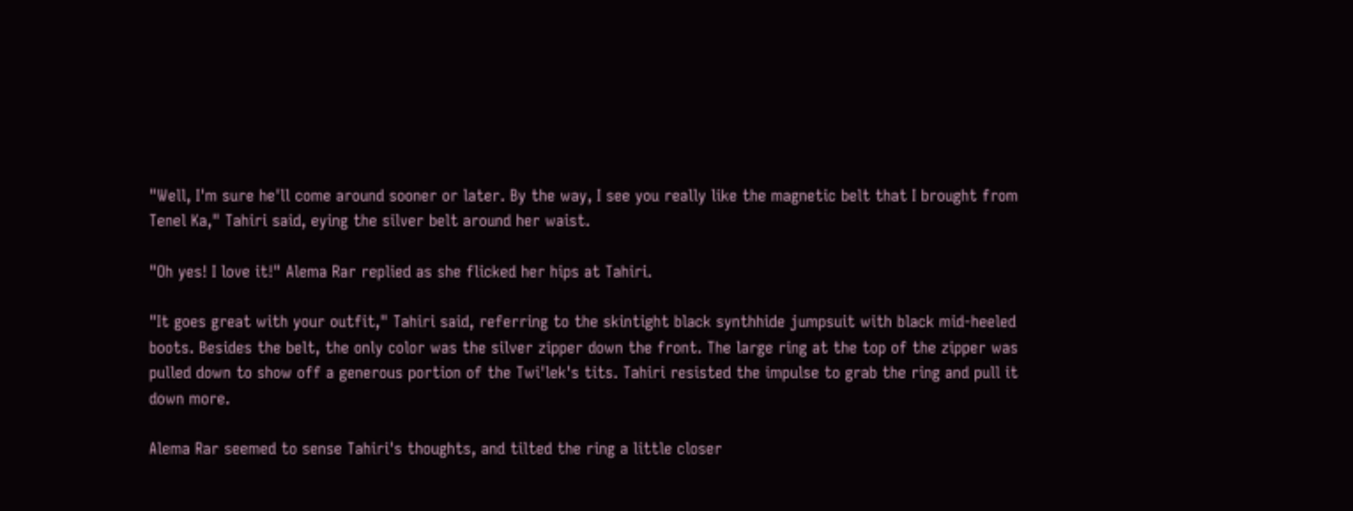"Well, I'm sure he'll come around sooner or later. By the way, I see you really like the magnetic belt that I brought from Tenel Ka," Tahiri said, eying the silver belt around her waist.

"Oh yes! I love it!" Alema Rar replied as she flicked her hips at Tahiri.

"It goes great with your outfit," Tahiri said, referring to the skintight black synthhide jumpsuit with black mid-heeled boots. Besides the belt, the only color was the silver zipper down the front. The large ring at the top of the zipper was pulled down to show off a generous portion of the Twi'lek's tits. Tahiri resisted the impulse to grab the ring and pull it down more.

Alema Rar seemed to sense Tahiri's thoughts, and tilted the ring a little closer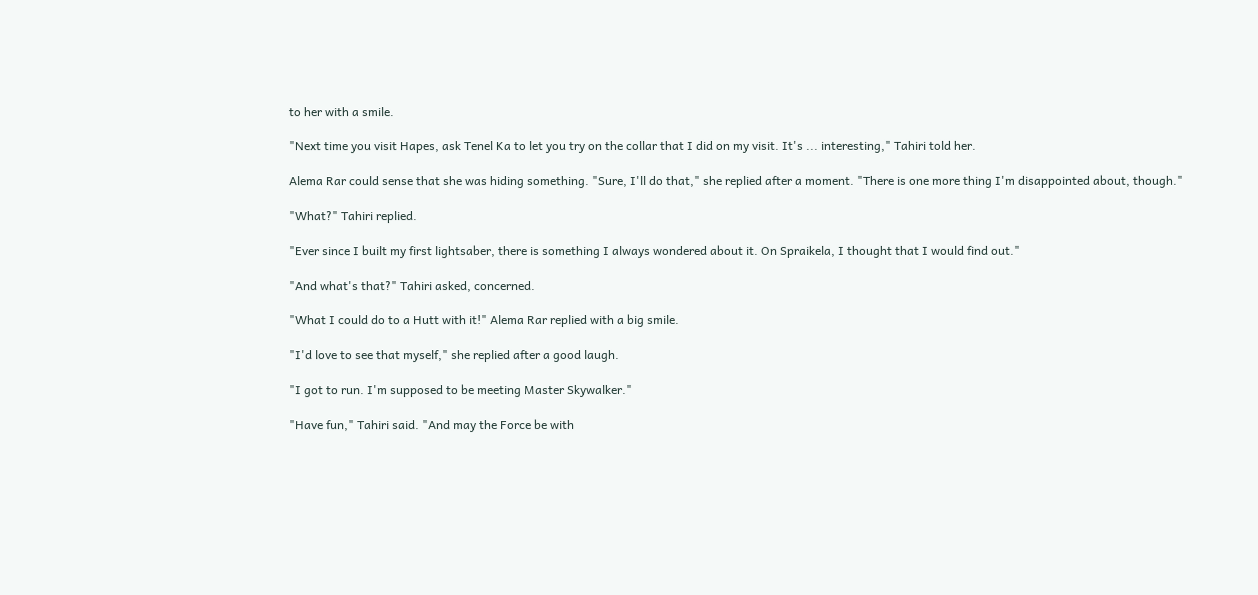to her with a smile.

"Next time you visit Hapes, ask Tenel Ka to let you try on the collar that I did on my visit. It's ... interesting," Tahiri told her.

Alema Rar could sense that she was hiding something. "Sure, I'll do that," she replied after a moment. "There is one more thing I'm disappointed about, though."

"What?" Tahiri replied.

"Ever since I built my first lightsaber, there is something I always wondered about it. On Spraikela, I thought that I would find out."

"And what's that?" Tahiri asked, concerned.

"What I could do to a Hutt with it!" Alema Rar replied with a big smile.

"I'd love to see that myself," she replied after a good laugh.

"I got to run. I'm supposed to be meeting Master Skywalker."

"Have fun," Tahiri said. "And may the Force be with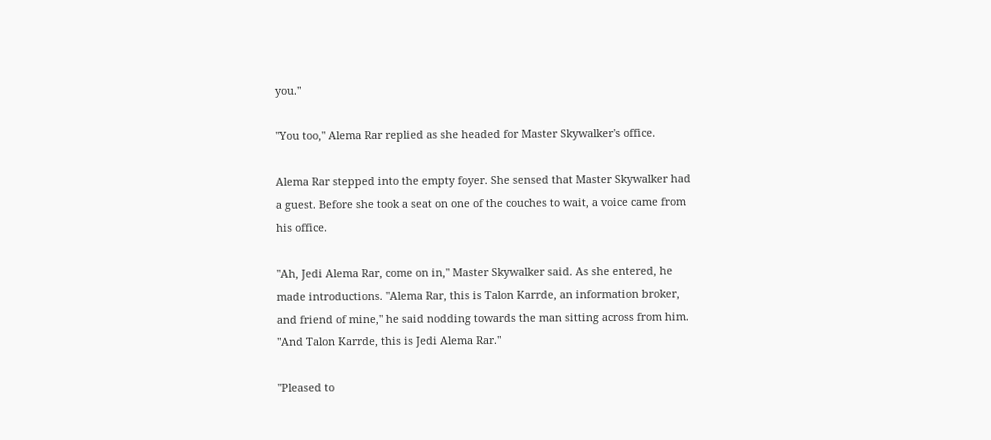you."

"You too," Alema Rar replied as she headed for Master Skywalker's office.

Alema Rar stepped into the empty foyer. She sensed that Master Skywalker had a guest. Before she took a seat on one of the couches to wait, a voice came from his office.

"Ah, Jedi Alema Rar, come on in," Master Skywalker said. As she entered, he made introductions. "Alema Rar, this is Talon Karrde, an information broker, and friend of mine," he said nodding towards the man sitting across from him. "And Talon Karrde, this is Jedi Alema Rar."

"Pleased to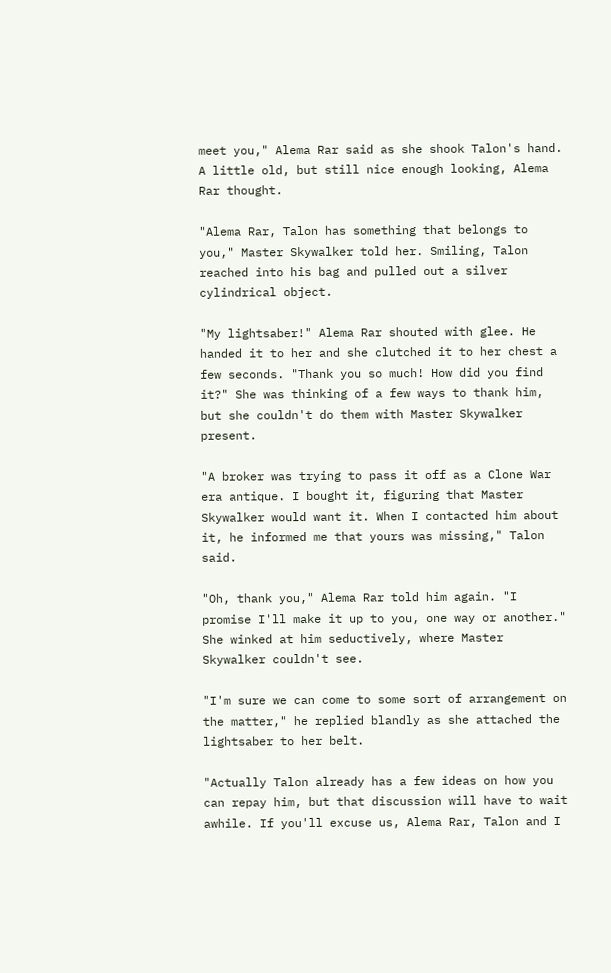meet you," Alema Rar said as she shook Talon's hand. A little old, but still nice enough looking, Alema Rar thought.

"Alema Rar, Talon has something that belongs to you," Master Skywalker told her. Smiling, Talon reached into his bag and pulled out a silver cylindrical object.

"My lightsaber!" Alema Rar shouted with glee. He handed it to her and she clutched it to her chest a few seconds. "Thank you so much! How did you find it?" She was thinking of a few ways to thank him, but she couldn't do them with Master Skywalker present.

"A broker was trying to pass it off as a Clone War era antique. I bought it, figuring that Master Skywalker would want it. When I contacted him about it, he informed me that yours was missing," Talon said.

"Oh, thank you," Alema Rar told him again. "I promise I'll make it up to you, one way or another." She winked at him seductively, where Master Skywalker couldn't see.

"I'm sure we can come to some sort of arrangement on the matter," he replied blandly as she attached the lightsaber to her belt.

"Actually Talon already has a few ideas on how you can repay him, but that discussion will have to wait awhile. If you'll excuse us, Alema Rar, Talon and I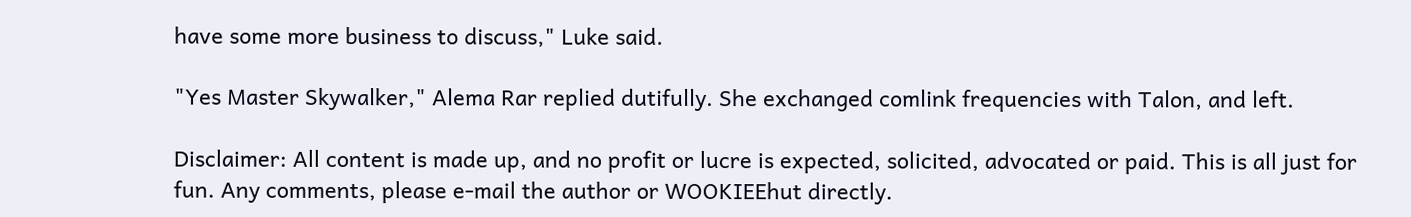have some more business to discuss," Luke said.

"Yes Master Skywalker," Alema Rar replied dutifully. She exchanged comlink frequencies with Talon, and left.

Disclaimer: All content is made up, and no profit or lucre is expected, solicited, advocated or paid. This is all just for fun. Any comments, please e-mail the author or WOOKIEEhut directly.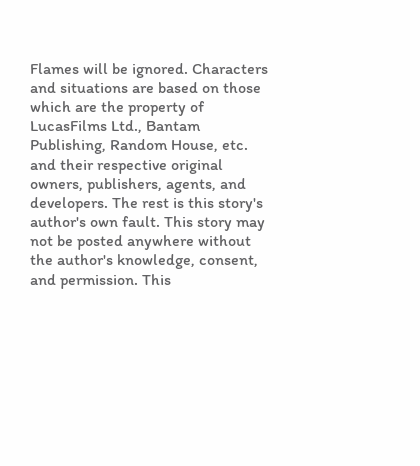Flames will be ignored. Characters and situations are based on those which are the property of LucasFilms Ltd., Bantam Publishing, Random House, etc. and their respective original owners, publishers, agents, and developers. The rest is this story's author's own fault. This story may not be posted anywhere without the author's knowledge, consent, and permission. This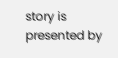story is presented by